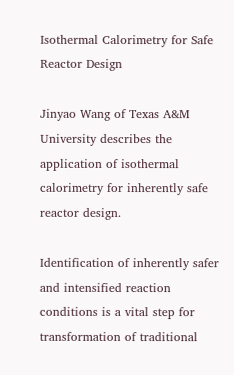Isothermal Calorimetry for Safe Reactor Design

Jinyao Wang of Texas A&M University describes the application of isothermal calorimetry for inherently safe reactor design.

Identification of inherently safer and intensified reaction conditions is a vital step for transformation of traditional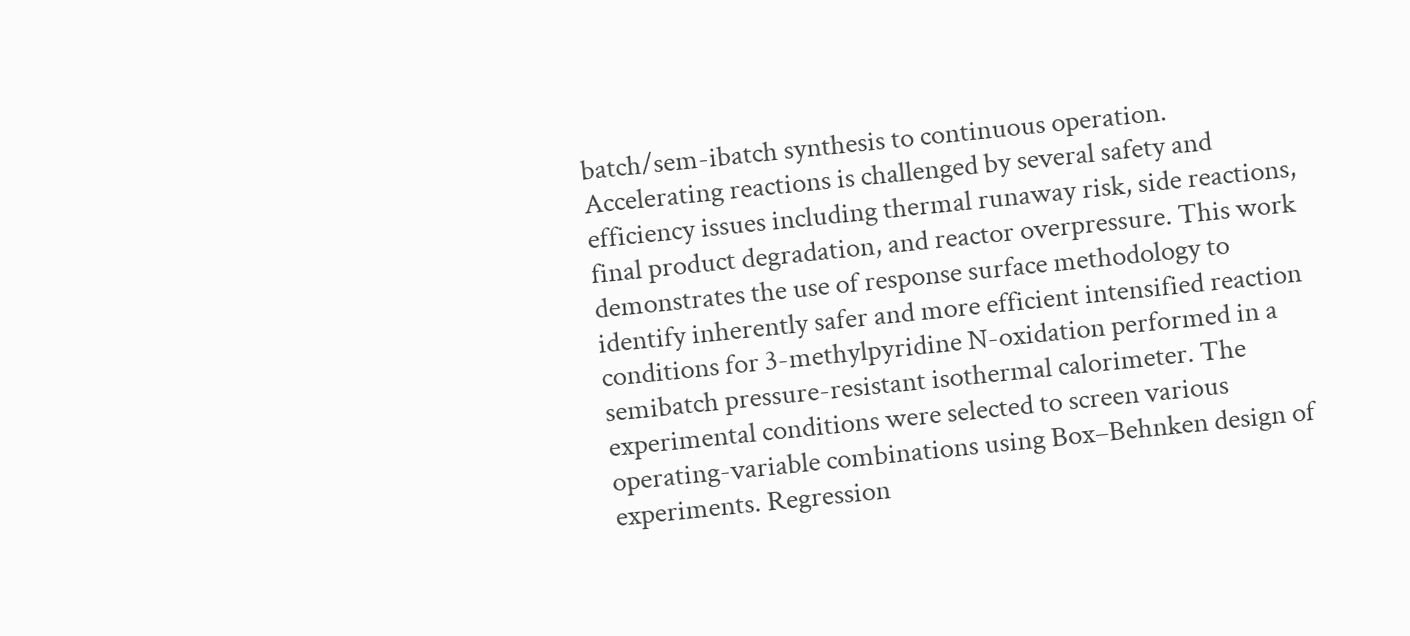batch/sem-ibatch synthesis to continuous operation. Accelerating reactions is challenged by several safety and efficiency issues including thermal runaway risk, side reactions, final product degradation, and reactor overpressure. This work demonstrates the use of response surface methodology to identify inherently safer and more efficient intensified reaction conditions for 3-methylpyridine N-oxidation performed in a semibatch pressure-resistant isothermal calorimeter. The experimental conditions were selected to screen various operating-variable combinations using Box–Behnken design of experiments. Regression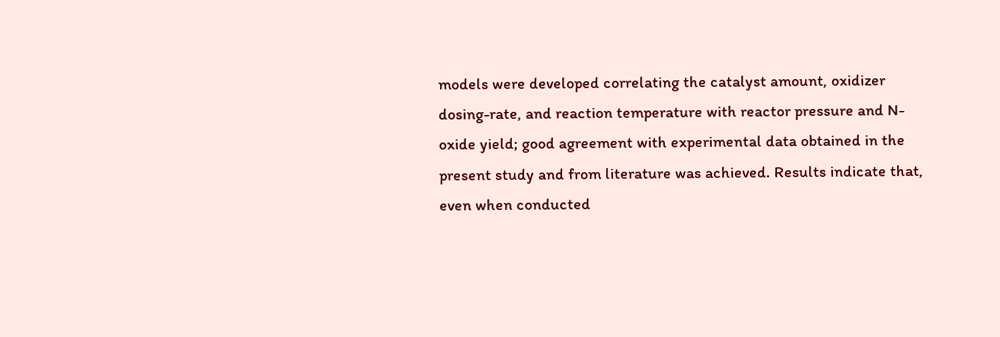models were developed correlating the catalyst amount, oxidizer dosing-rate, and reaction temperature with reactor pressure and N-oxide yield; good agreement with experimental data obtained in the present study and from literature was achieved. Results indicate that, even when conducted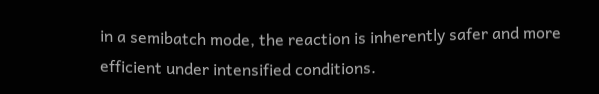in a semibatch mode, the reaction is inherently safer and more efficient under intensified conditions.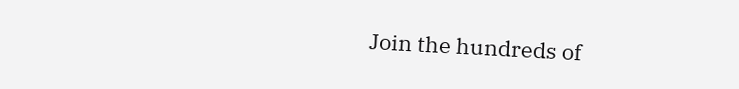Join the hundreds of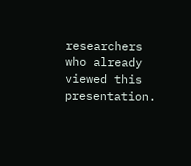researchers who already viewed this presentation.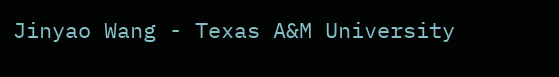Jinyao Wang - Texas A&M University